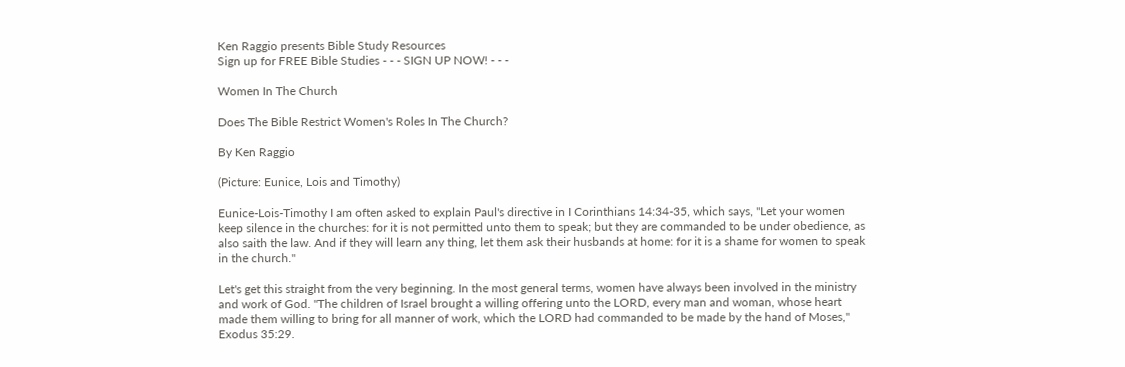Ken Raggio presents Bible Study Resources
Sign up for FREE Bible Studies - - - SIGN UP NOW! - - -

Women In The Church

Does The Bible Restrict Women's Roles In The Church?

By Ken Raggio

(Picture: Eunice, Lois and Timothy)

Eunice-Lois-Timothy I am often asked to explain Paul's directive in I Corinthians 14:34-35, which says, "Let your women keep silence in the churches: for it is not permitted unto them to speak; but they are commanded to be under obedience, as also saith the law. And if they will learn any thing, let them ask their husbands at home: for it is a shame for women to speak in the church."

Let's get this straight from the very beginning. In the most general terms, women have always been involved in the ministry and work of God. "The children of Israel brought a willing offering unto the LORD, every man and woman, whose heart made them willing to bring for all manner of work, which the LORD had commanded to be made by the hand of Moses," Exodus 35:29.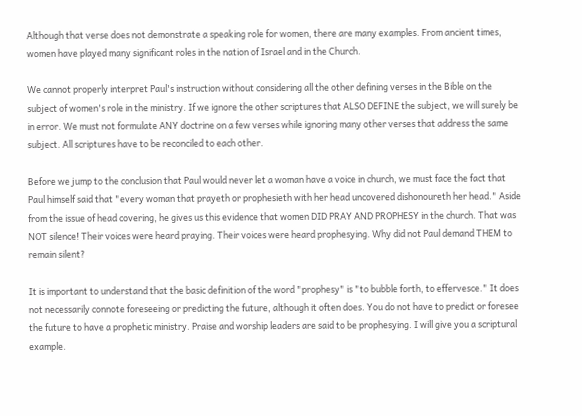Although that verse does not demonstrate a speaking role for women, there are many examples. From ancient times, women have played many significant roles in the nation of Israel and in the Church.

We cannot properly interpret Paul's instruction without considering all the other defining verses in the Bible on the subject of women's role in the ministry. If we ignore the other scriptures that ALSO DEFINE the subject, we will surely be in error. We must not formulate ANY doctrine on a few verses while ignoring many other verses that address the same subject. All scriptures have to be reconciled to each other.

Before we jump to the conclusion that Paul would never let a woman have a voice in church, we must face the fact that Paul himself said that "every woman that prayeth or prophesieth with her head uncovered dishonoureth her head." Aside from the issue of head covering, he gives us this evidence that women DID PRAY AND PROPHESY in the church. That was NOT silence! Their voices were heard praying. Their voices were heard prophesying. Why did not Paul demand THEM to remain silent?

It is important to understand that the basic definition of the word "prophesy" is "to bubble forth, to effervesce." It does not necessarily connote foreseeing or predicting the future, although it often does. You do not have to predict or foresee the future to have a prophetic ministry. Praise and worship leaders are said to be prophesying. I will give you a scriptural example.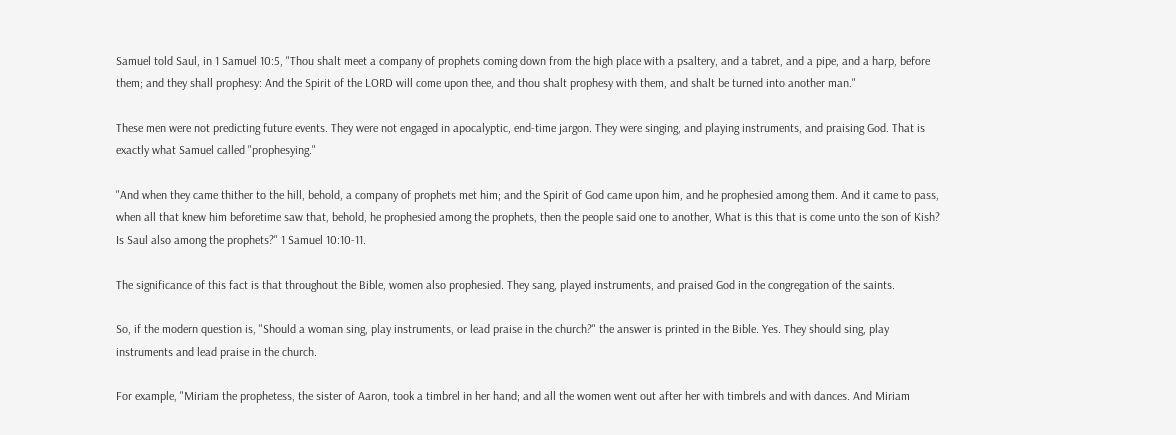Samuel told Saul, in 1 Samuel 10:5, "Thou shalt meet a company of prophets coming down from the high place with a psaltery, and a tabret, and a pipe, and a harp, before them; and they shall prophesy: And the Spirit of the LORD will come upon thee, and thou shalt prophesy with them, and shalt be turned into another man."

These men were not predicting future events. They were not engaged in apocalyptic, end-time jargon. They were singing, and playing instruments, and praising God. That is exactly what Samuel called "prophesying."

"And when they came thither to the hill, behold, a company of prophets met him; and the Spirit of God came upon him, and he prophesied among them. And it came to pass, when all that knew him beforetime saw that, behold, he prophesied among the prophets, then the people said one to another, What is this that is come unto the son of Kish? Is Saul also among the prophets?" 1 Samuel 10:10-11.

The significance of this fact is that throughout the Bible, women also prophesied. They sang, played instruments, and praised God in the congregation of the saints.

So, if the modern question is, "Should a woman sing, play instruments, or lead praise in the church?" the answer is printed in the Bible. Yes. They should sing, play instruments and lead praise in the church.

For example, "Miriam the prophetess, the sister of Aaron, took a timbrel in her hand; and all the women went out after her with timbrels and with dances. And Miriam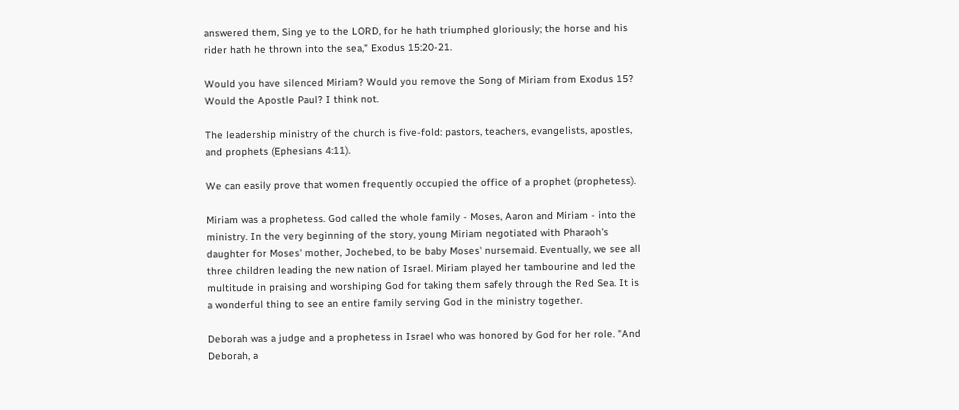answered them, Sing ye to the LORD, for he hath triumphed gloriously; the horse and his rider hath he thrown into the sea," Exodus 15:20-21.

Would you have silenced Miriam? Would you remove the Song of Miriam from Exodus 15? Would the Apostle Paul? I think not.

The leadership ministry of the church is five-fold: pastors, teachers, evangelists, apostles, and prophets (Ephesians 4:11).

We can easily prove that women frequently occupied the office of a prophet (prophetess).

Miriam was a prophetess. God called the whole family - Moses, Aaron and Miriam - into the ministry. In the very beginning of the story, young Miriam negotiated with Pharaoh's daughter for Moses' mother, Jochebed, to be baby Moses' nursemaid. Eventually, we see all three children leading the new nation of Israel. Miriam played her tambourine and led the multitude in praising and worshiping God for taking them safely through the Red Sea. It is a wonderful thing to see an entire family serving God in the ministry together.

Deborah was a judge and a prophetess in Israel who was honored by God for her role. "And Deborah, a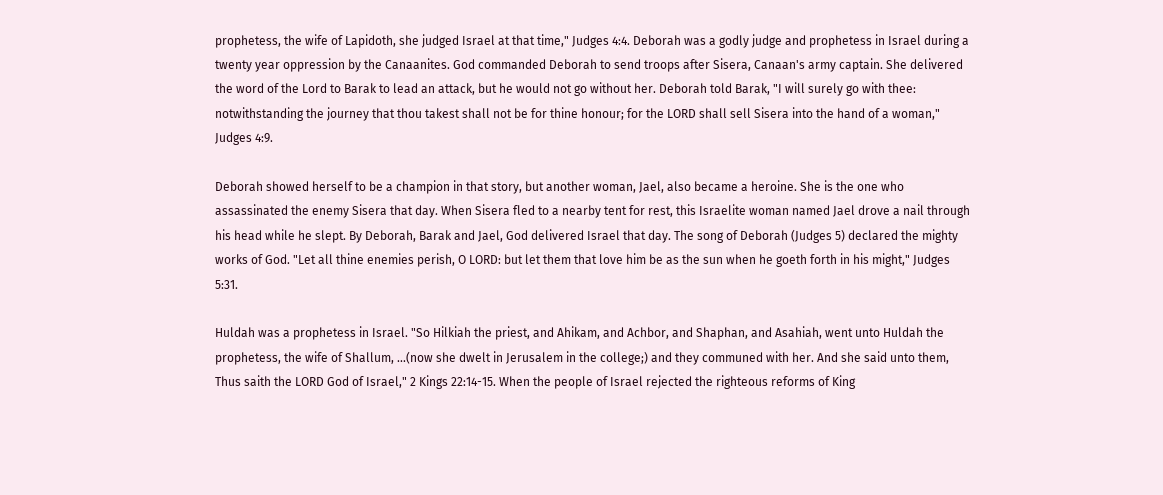prophetess, the wife of Lapidoth, she judged Israel at that time," Judges 4:4. Deborah was a godly judge and prophetess in Israel during a twenty year oppression by the Canaanites. God commanded Deborah to send troops after Sisera, Canaan's army captain. She delivered the word of the Lord to Barak to lead an attack, but he would not go without her. Deborah told Barak, "I will surely go with thee: notwithstanding the journey that thou takest shall not be for thine honour; for the LORD shall sell Sisera into the hand of a woman," Judges 4:9.

Deborah showed herself to be a champion in that story, but another woman, Jael, also became a heroine. She is the one who assassinated the enemy Sisera that day. When Sisera fled to a nearby tent for rest, this Israelite woman named Jael drove a nail through his head while he slept. By Deborah, Barak and Jael, God delivered Israel that day. The song of Deborah (Judges 5) declared the mighty works of God. "Let all thine enemies perish, O LORD: but let them that love him be as the sun when he goeth forth in his might," Judges 5:31.

Huldah was a prophetess in Israel. "So Hilkiah the priest, and Ahikam, and Achbor, and Shaphan, and Asahiah, went unto Huldah the prophetess, the wife of Shallum, ...(now she dwelt in Jerusalem in the college;) and they communed with her. And she said unto them, Thus saith the LORD God of Israel," 2 Kings 22:14-15. When the people of Israel rejected the righteous reforms of King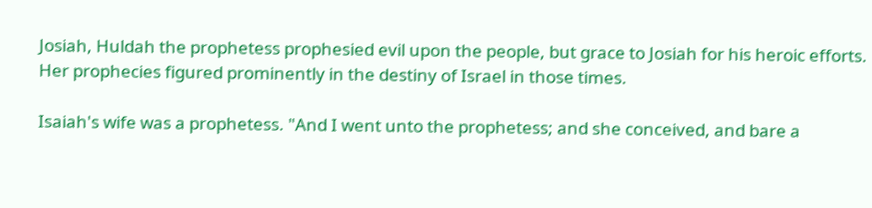Josiah, Huldah the prophetess prophesied evil upon the people, but grace to Josiah for his heroic efforts. Her prophecies figured prominently in the destiny of Israel in those times.

Isaiah's wife was a prophetess. "And I went unto the prophetess; and she conceived, and bare a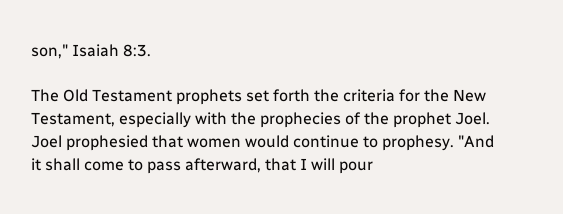son," Isaiah 8:3.

The Old Testament prophets set forth the criteria for the New Testament, especially with the prophecies of the prophet Joel. Joel prophesied that women would continue to prophesy. "And it shall come to pass afterward, that I will pour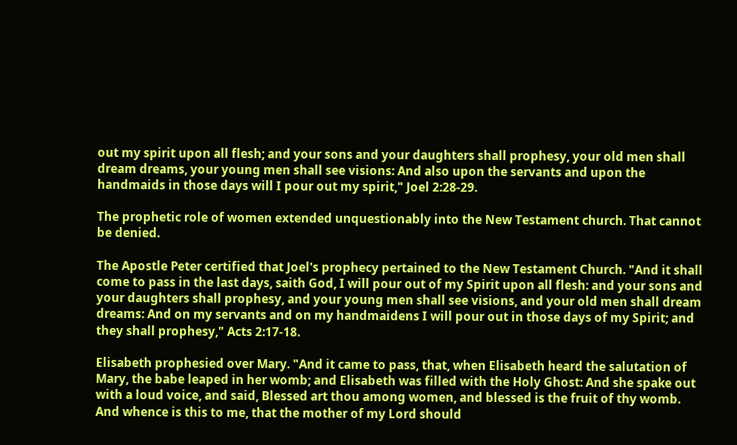out my spirit upon all flesh; and your sons and your daughters shall prophesy, your old men shall dream dreams, your young men shall see visions: And also upon the servants and upon the handmaids in those days will I pour out my spirit," Joel 2:28-29.

The prophetic role of women extended unquestionably into the New Testament church. That cannot be denied.

The Apostle Peter certified that Joel's prophecy pertained to the New Testament Church. "And it shall come to pass in the last days, saith God, I will pour out of my Spirit upon all flesh: and your sons and your daughters shall prophesy, and your young men shall see visions, and your old men shall dream dreams: And on my servants and on my handmaidens I will pour out in those days of my Spirit; and they shall prophesy," Acts 2:17-18.

Elisabeth prophesied over Mary. "And it came to pass, that, when Elisabeth heard the salutation of Mary, the babe leaped in her womb; and Elisabeth was filled with the Holy Ghost: And she spake out with a loud voice, and said, Blessed art thou among women, and blessed is the fruit of thy womb. And whence is this to me, that the mother of my Lord should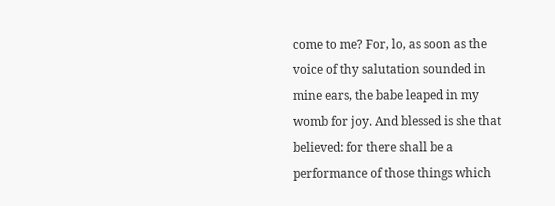come to me? For, lo, as soon as the voice of thy salutation sounded in mine ears, the babe leaped in my womb for joy. And blessed is she that believed: for there shall be a performance of those things which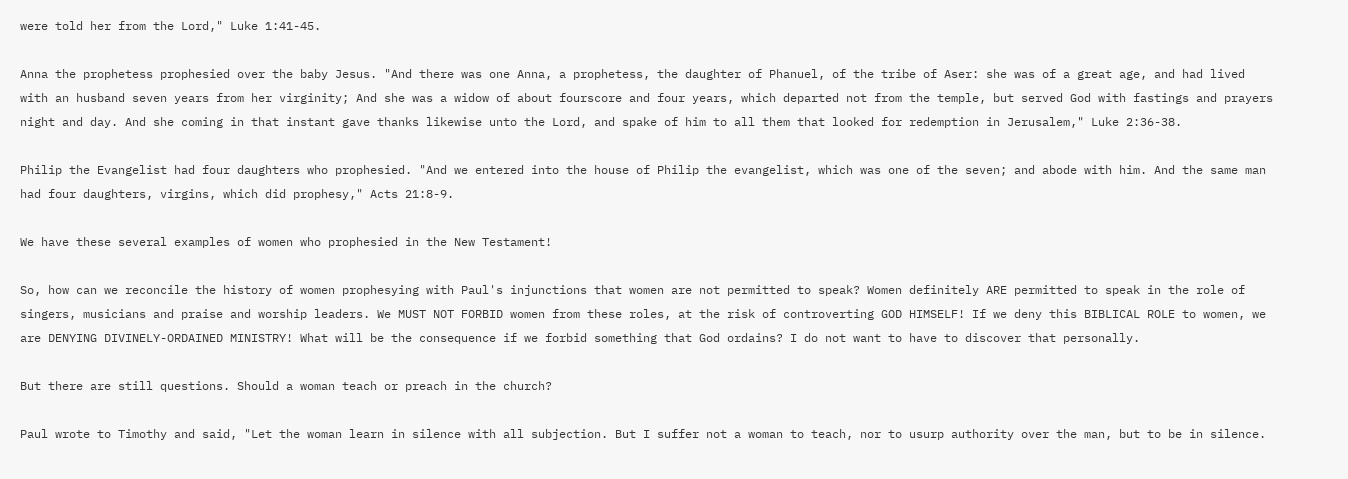were told her from the Lord," Luke 1:41-45.

Anna the prophetess prophesied over the baby Jesus. "And there was one Anna, a prophetess, the daughter of Phanuel, of the tribe of Aser: she was of a great age, and had lived with an husband seven years from her virginity; And she was a widow of about fourscore and four years, which departed not from the temple, but served God with fastings and prayers night and day. And she coming in that instant gave thanks likewise unto the Lord, and spake of him to all them that looked for redemption in Jerusalem," Luke 2:36-38.

Philip the Evangelist had four daughters who prophesied. "And we entered into the house of Philip the evangelist, which was one of the seven; and abode with him. And the same man had four daughters, virgins, which did prophesy," Acts 21:8-9.

We have these several examples of women who prophesied in the New Testament!

So, how can we reconcile the history of women prophesying with Paul's injunctions that women are not permitted to speak? Women definitely ARE permitted to speak in the role of singers, musicians and praise and worship leaders. We MUST NOT FORBID women from these roles, at the risk of controverting GOD HIMSELF! If we deny this BIBLICAL ROLE to women, we are DENYING DIVINELY-ORDAINED MINISTRY! What will be the consequence if we forbid something that God ordains? I do not want to have to discover that personally.

But there are still questions. Should a woman teach or preach in the church?

Paul wrote to Timothy and said, "Let the woman learn in silence with all subjection. But I suffer not a woman to teach, nor to usurp authority over the man, but to be in silence.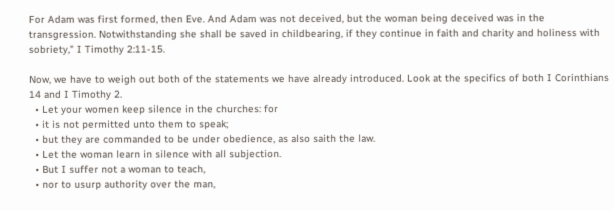For Adam was first formed, then Eve. And Adam was not deceived, but the woman being deceived was in the transgression. Notwithstanding she shall be saved in childbearing, if they continue in faith and charity and holiness with sobriety," I Timothy 2:11-15.

Now, we have to weigh out both of the statements we have already introduced. Look at the specifics of both I Corinthians 14 and I Timothy 2.
  • Let your women keep silence in the churches: for
  • it is not permitted unto them to speak;
  • but they are commanded to be under obedience, as also saith the law.
  • Let the woman learn in silence with all subjection.
  • But I suffer not a woman to teach,
  • nor to usurp authority over the man,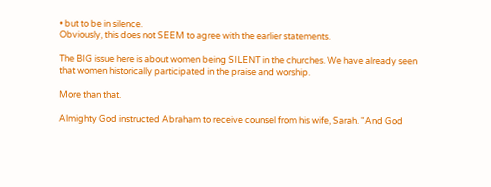• but to be in silence.
Obviously, this does not SEEM to agree with the earlier statements.

The BIG issue here is about women being SILENT in the churches. We have already seen that women historically participated in the praise and worship.

More than that.

Almighty God instructed Abraham to receive counsel from his wife, Sarah. "And God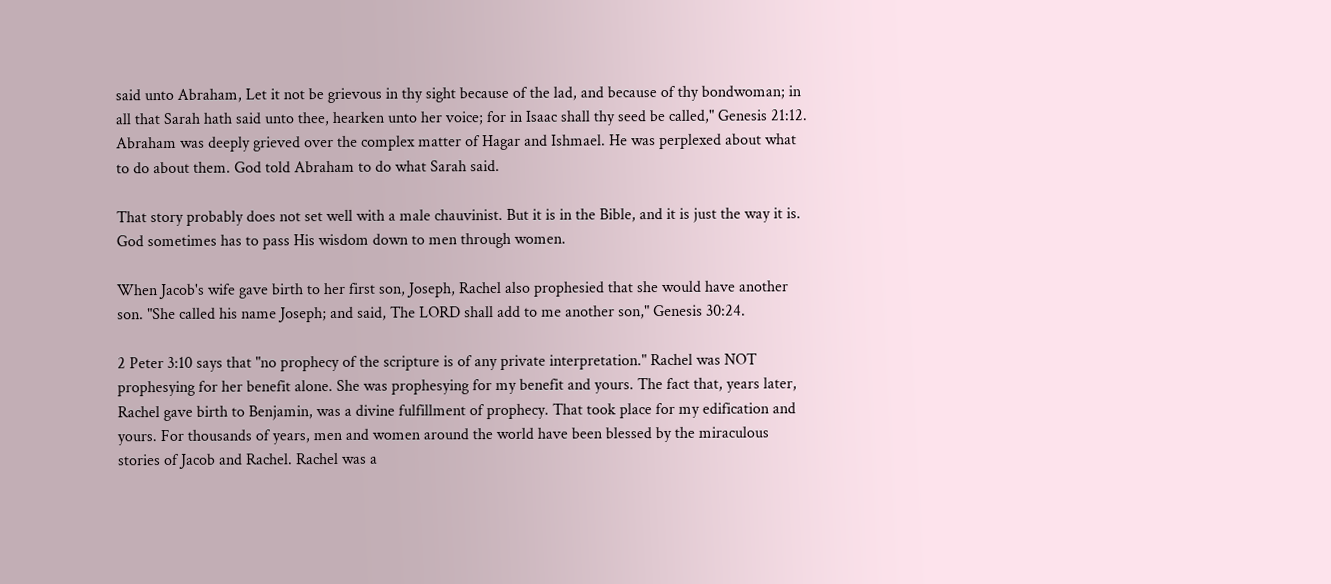said unto Abraham, Let it not be grievous in thy sight because of the lad, and because of thy bondwoman; in all that Sarah hath said unto thee, hearken unto her voice; for in Isaac shall thy seed be called," Genesis 21:12. Abraham was deeply grieved over the complex matter of Hagar and Ishmael. He was perplexed about what to do about them. God told Abraham to do what Sarah said.

That story probably does not set well with a male chauvinist. But it is in the Bible, and it is just the way it is. God sometimes has to pass His wisdom down to men through women.

When Jacob's wife gave birth to her first son, Joseph, Rachel also prophesied that she would have another son. "She called his name Joseph; and said, The LORD shall add to me another son," Genesis 30:24.

2 Peter 3:10 says that "no prophecy of the scripture is of any private interpretation." Rachel was NOT prophesying for her benefit alone. She was prophesying for my benefit and yours. The fact that, years later, Rachel gave birth to Benjamin, was a divine fulfillment of prophecy. That took place for my edification and yours. For thousands of years, men and women around the world have been blessed by the miraculous stories of Jacob and Rachel. Rachel was a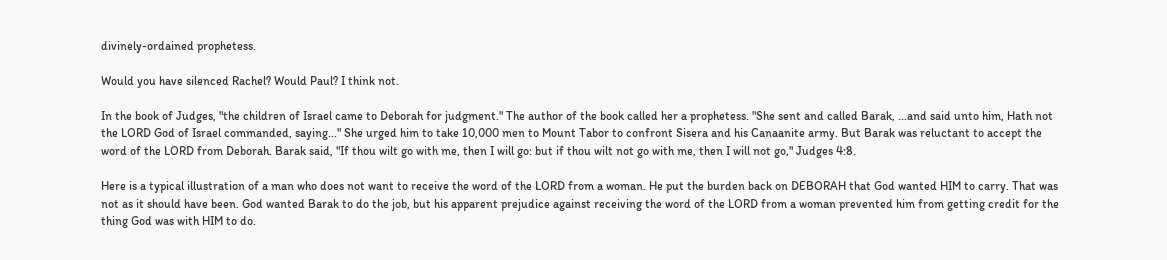divinely-ordained prophetess.

Would you have silenced Rachel? Would Paul? I think not.

In the book of Judges, "the children of Israel came to Deborah for judgment." The author of the book called her a prophetess. "She sent and called Barak, ...and said unto him, Hath not the LORD God of Israel commanded, saying..." She urged him to take 10,000 men to Mount Tabor to confront Sisera and his Canaanite army. But Barak was reluctant to accept the word of the LORD from Deborah. Barak said, "If thou wilt go with me, then I will go: but if thou wilt not go with me, then I will not go," Judges 4:8.

Here is a typical illustration of a man who does not want to receive the word of the LORD from a woman. He put the burden back on DEBORAH that God wanted HIM to carry. That was not as it should have been. God wanted Barak to do the job, but his apparent prejudice against receiving the word of the LORD from a woman prevented him from getting credit for the thing God was with HIM to do.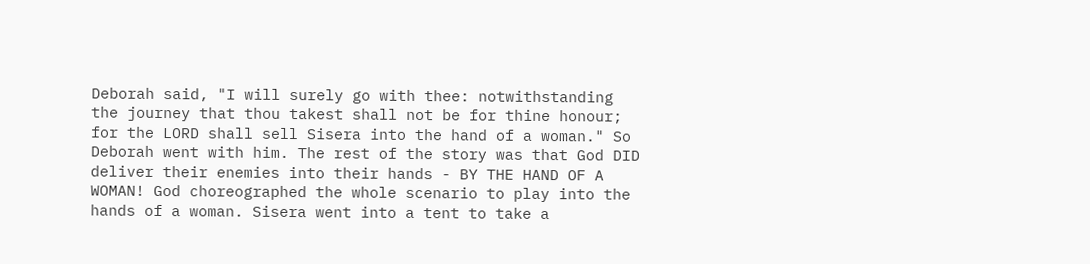Deborah said, "I will surely go with thee: notwithstanding the journey that thou takest shall not be for thine honour; for the LORD shall sell Sisera into the hand of a woman." So Deborah went with him. The rest of the story was that God DID deliver their enemies into their hands - BY THE HAND OF A WOMAN! God choreographed the whole scenario to play into the hands of a woman. Sisera went into a tent to take a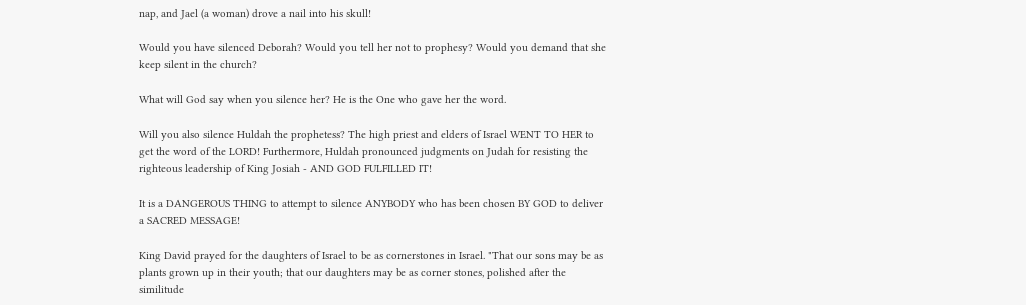nap, and Jael (a woman) drove a nail into his skull!

Would you have silenced Deborah? Would you tell her not to prophesy? Would you demand that she keep silent in the church?

What will God say when you silence her? He is the One who gave her the word.

Will you also silence Huldah the prophetess? The high priest and elders of Israel WENT TO HER to get the word of the LORD! Furthermore, Huldah pronounced judgments on Judah for resisting the righteous leadership of King Josiah - AND GOD FULFILLED IT!

It is a DANGEROUS THING to attempt to silence ANYBODY who has been chosen BY GOD to deliver a SACRED MESSAGE!

King David prayed for the daughters of Israel to be as cornerstones in Israel. "That our sons may be as plants grown up in their youth; that our daughters may be as corner stones, polished after the similitude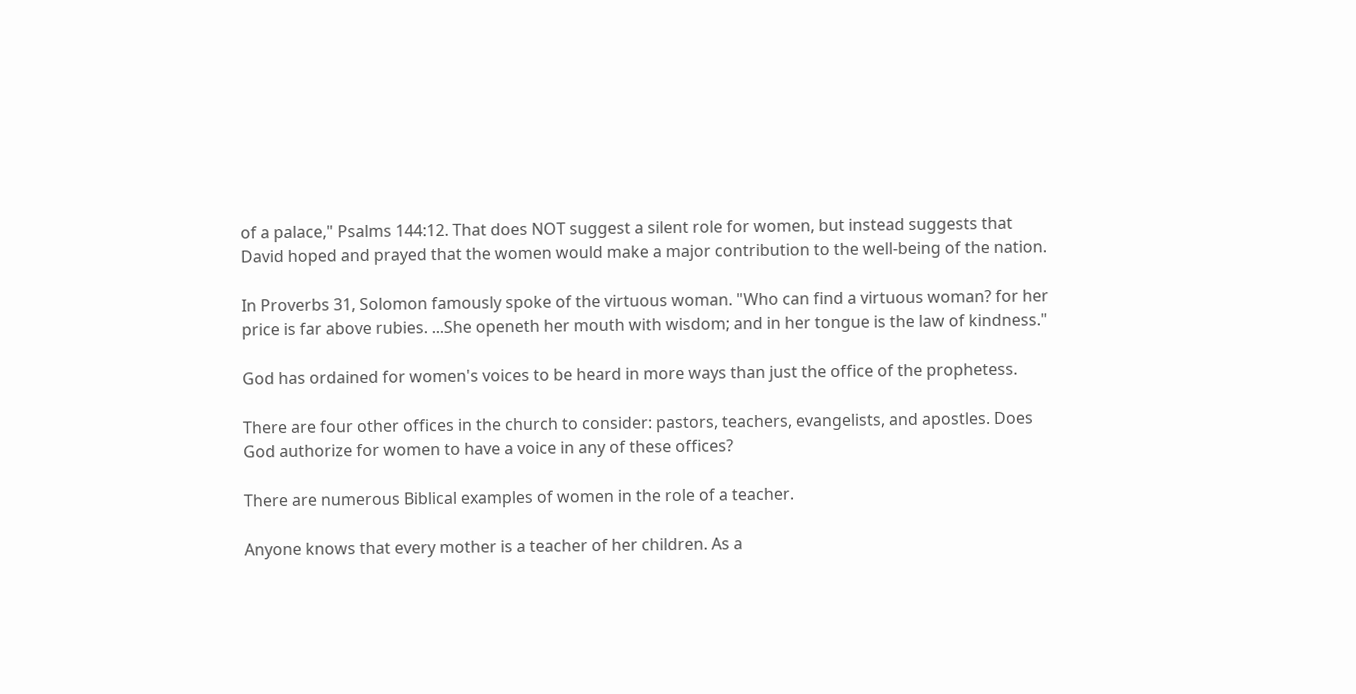of a palace," Psalms 144:12. That does NOT suggest a silent role for women, but instead suggests that David hoped and prayed that the women would make a major contribution to the well-being of the nation.

In Proverbs 31, Solomon famously spoke of the virtuous woman. "Who can find a virtuous woman? for her price is far above rubies. ...She openeth her mouth with wisdom; and in her tongue is the law of kindness."

God has ordained for women's voices to be heard in more ways than just the office of the prophetess.

There are four other offices in the church to consider: pastors, teachers, evangelists, and apostles. Does God authorize for women to have a voice in any of these offices?

There are numerous Biblical examples of women in the role of a teacher.

Anyone knows that every mother is a teacher of her children. As a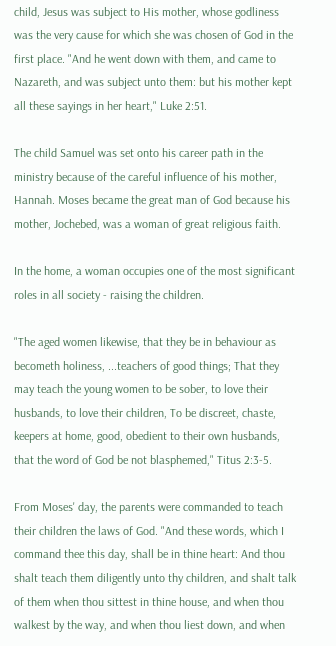child, Jesus was subject to His mother, whose godliness was the very cause for which she was chosen of God in the first place. "And he went down with them, and came to Nazareth, and was subject unto them: but his mother kept all these sayings in her heart," Luke 2:51.

The child Samuel was set onto his career path in the ministry because of the careful influence of his mother, Hannah. Moses became the great man of God because his mother, Jochebed, was a woman of great religious faith.

In the home, a woman occupies one of the most significant roles in all society - raising the children.

"The aged women likewise, that they be in behaviour as becometh holiness, ...teachers of good things; That they may teach the young women to be sober, to love their husbands, to love their children, To be discreet, chaste, keepers at home, good, obedient to their own husbands, that the word of God be not blasphemed," Titus 2:3-5.

From Moses' day, the parents were commanded to teach their children the laws of God. "And these words, which I command thee this day, shall be in thine heart: And thou shalt teach them diligently unto thy children, and shalt talk of them when thou sittest in thine house, and when thou walkest by the way, and when thou liest down, and when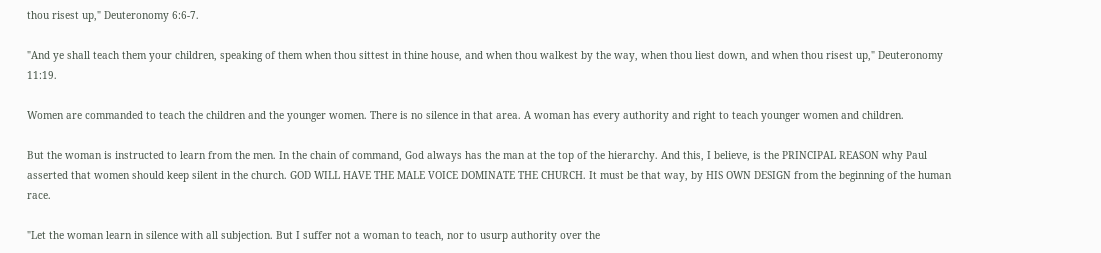thou risest up," Deuteronomy 6:6-7.

"And ye shall teach them your children, speaking of them when thou sittest in thine house, and when thou walkest by the way, when thou liest down, and when thou risest up," Deuteronomy 11:19.

Women are commanded to teach the children and the younger women. There is no silence in that area. A woman has every authority and right to teach younger women and children.

But the woman is instructed to learn from the men. In the chain of command, God always has the man at the top of the hierarchy. And this, I believe, is the PRINCIPAL REASON why Paul asserted that women should keep silent in the church. GOD WILL HAVE THE MALE VOICE DOMINATE THE CHURCH. It must be that way, by HIS OWN DESIGN from the beginning of the human race.

"Let the woman learn in silence with all subjection. But I suffer not a woman to teach, nor to usurp authority over the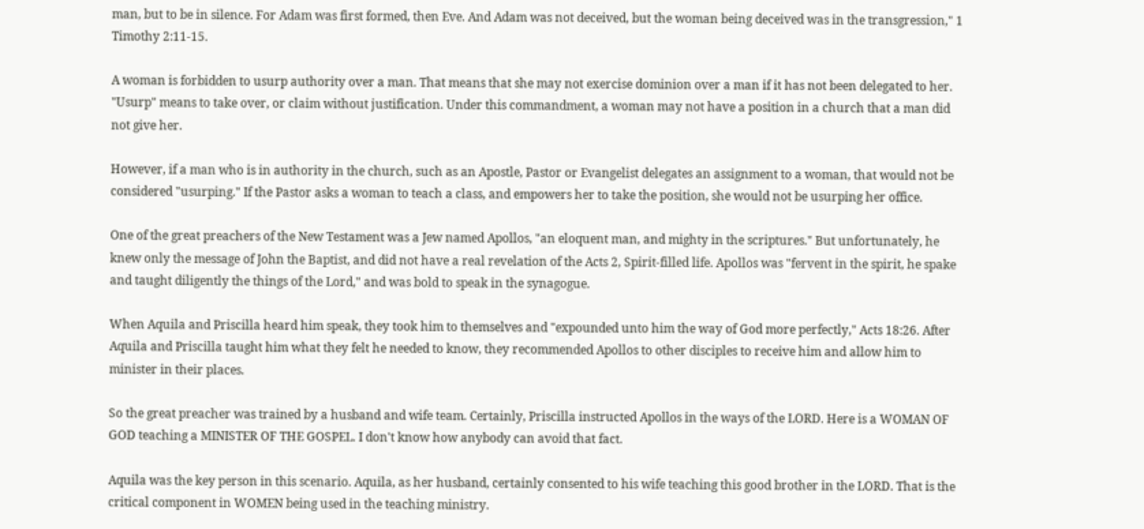man, but to be in silence. For Adam was first formed, then Eve. And Adam was not deceived, but the woman being deceived was in the transgression," 1 Timothy 2:11-15.

A woman is forbidden to usurp authority over a man. That means that she may not exercise dominion over a man if it has not been delegated to her. "Usurp" means to take over, or claim without justification. Under this commandment, a woman may not have a position in a church that a man did not give her.

However, if a man who is in authority in the church, such as an Apostle, Pastor or Evangelist delegates an assignment to a woman, that would not be considered "usurping." If the Pastor asks a woman to teach a class, and empowers her to take the position, she would not be usurping her office.

One of the great preachers of the New Testament was a Jew named Apollos, "an eloquent man, and mighty in the scriptures." But unfortunately, he knew only the message of John the Baptist, and did not have a real revelation of the Acts 2, Spirit-filled life. Apollos was "fervent in the spirit, he spake and taught diligently the things of the Lord," and was bold to speak in the synagogue.

When Aquila and Priscilla heard him speak, they took him to themselves and "expounded unto him the way of God more perfectly," Acts 18:26. After Aquila and Priscilla taught him what they felt he needed to know, they recommended Apollos to other disciples to receive him and allow him to minister in their places.

So the great preacher was trained by a husband and wife team. Certainly, Priscilla instructed Apollos in the ways of the LORD. Here is a WOMAN OF GOD teaching a MINISTER OF THE GOSPEL. I don't know how anybody can avoid that fact.

Aquila was the key person in this scenario. Aquila, as her husband, certainly consented to his wife teaching this good brother in the LORD. That is the critical component in WOMEN being used in the teaching ministry.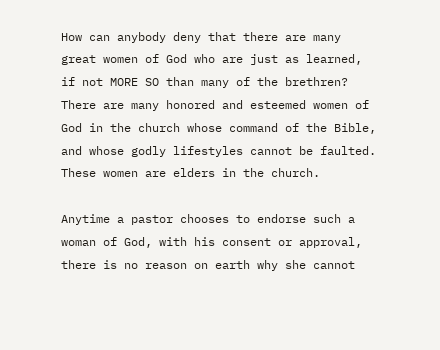How can anybody deny that there are many great women of God who are just as learned, if not MORE SO than many of the brethren? There are many honored and esteemed women of God in the church whose command of the Bible, and whose godly lifestyles cannot be faulted. These women are elders in the church.

Anytime a pastor chooses to endorse such a woman of God, with his consent or approval, there is no reason on earth why she cannot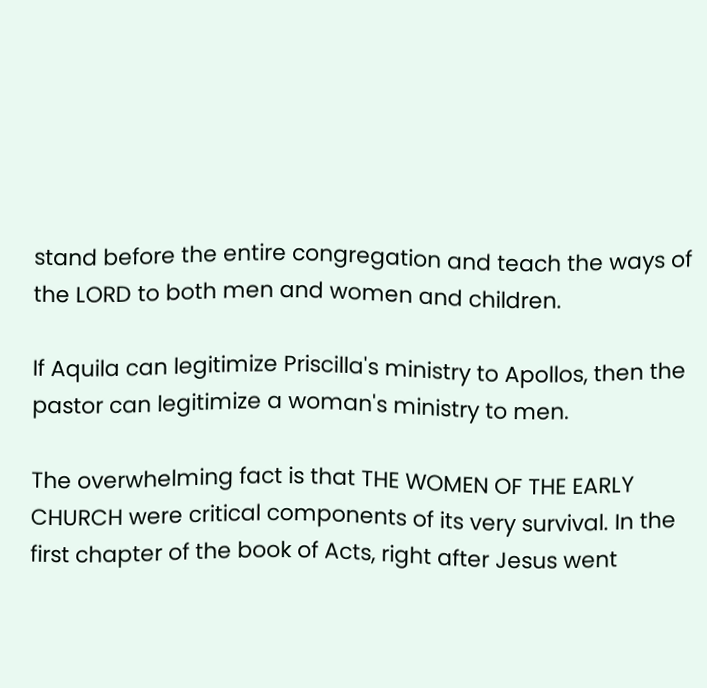stand before the entire congregation and teach the ways of the LORD to both men and women and children.

If Aquila can legitimize Priscilla's ministry to Apollos, then the pastor can legitimize a woman's ministry to men.

The overwhelming fact is that THE WOMEN OF THE EARLY CHURCH were critical components of its very survival. In the first chapter of the book of Acts, right after Jesus went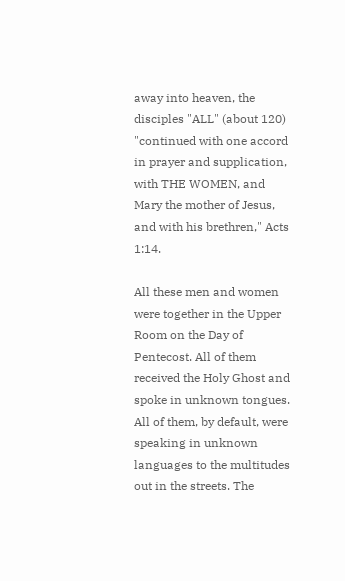away into heaven, the disciples "ALL" (about 120) "continued with one accord in prayer and supplication, with THE WOMEN, and Mary the mother of Jesus, and with his brethren," Acts 1:14.

All these men and women were together in the Upper Room on the Day of Pentecost. All of them received the Holy Ghost and spoke in unknown tongues. All of them, by default, were speaking in unknown languages to the multitudes out in the streets. The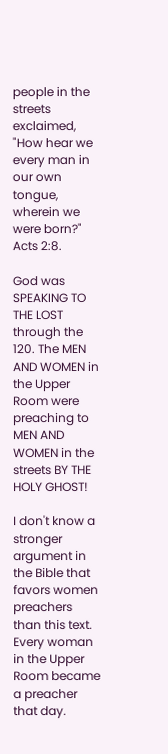people in the streets exclaimed, "How hear we every man in our own tongue, wherein we were born?" Acts 2:8.

God was SPEAKING TO THE LOST through the 120. The MEN AND WOMEN in the Upper Room were preaching to MEN AND WOMEN in the streets BY THE HOLY GHOST!

I don't know a stronger argument in the Bible that favors women preachers than this text. Every woman in the Upper Room became a preacher that day.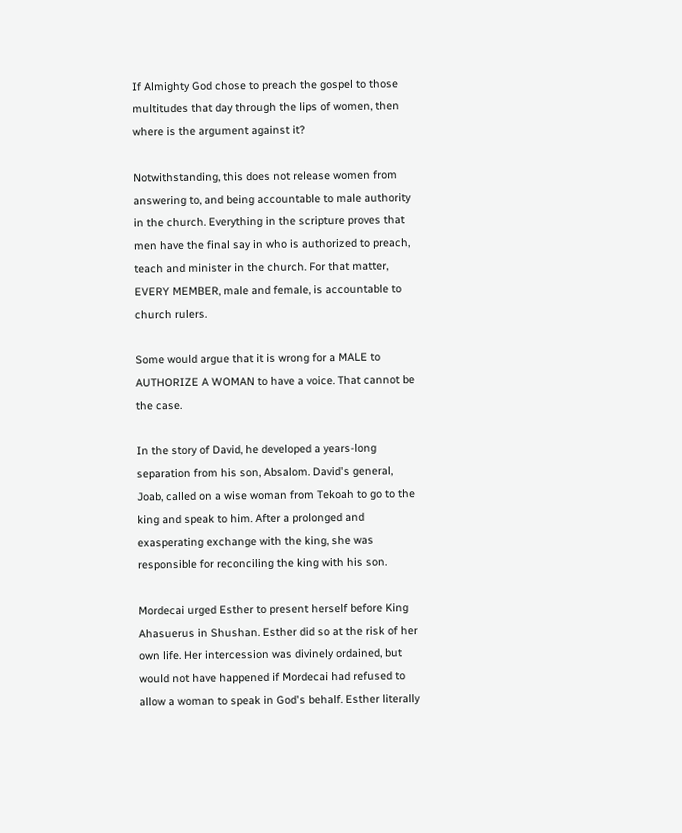If Almighty God chose to preach the gospel to those multitudes that day through the lips of women, then where is the argument against it?

Notwithstanding, this does not release women from answering to, and being accountable to male authority in the church. Everything in the scripture proves that men have the final say in who is authorized to preach, teach and minister in the church. For that matter, EVERY MEMBER, male and female, is accountable to church rulers.

Some would argue that it is wrong for a MALE to AUTHORIZE A WOMAN to have a voice. That cannot be the case.

In the story of David, he developed a years-long separation from his son, Absalom. David's general, Joab, called on a wise woman from Tekoah to go to the king and speak to him. After a prolonged and exasperating exchange with the king, she was responsible for reconciling the king with his son.

Mordecai urged Esther to present herself before King Ahasuerus in Shushan. Esther did so at the risk of her own life. Her intercession was divinely ordained, but would not have happened if Mordecai had refused to allow a woman to speak in God's behalf. Esther literally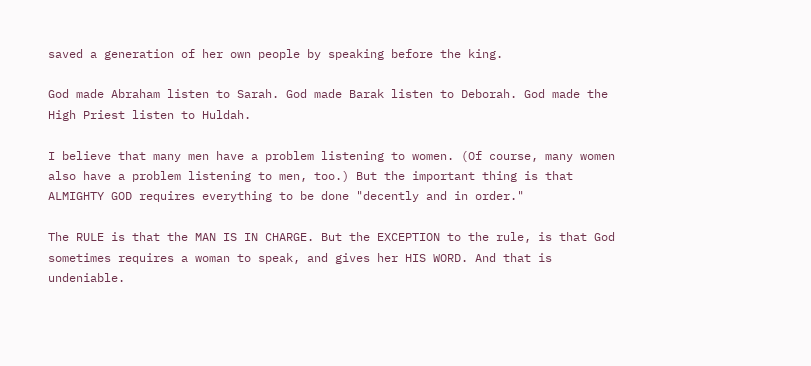saved a generation of her own people by speaking before the king.

God made Abraham listen to Sarah. God made Barak listen to Deborah. God made the High Priest listen to Huldah.

I believe that many men have a problem listening to women. (Of course, many women also have a problem listening to men, too.) But the important thing is that ALMIGHTY GOD requires everything to be done "decently and in order."

The RULE is that the MAN IS IN CHARGE. But the EXCEPTION to the rule, is that God sometimes requires a woman to speak, and gives her HIS WORD. And that is undeniable.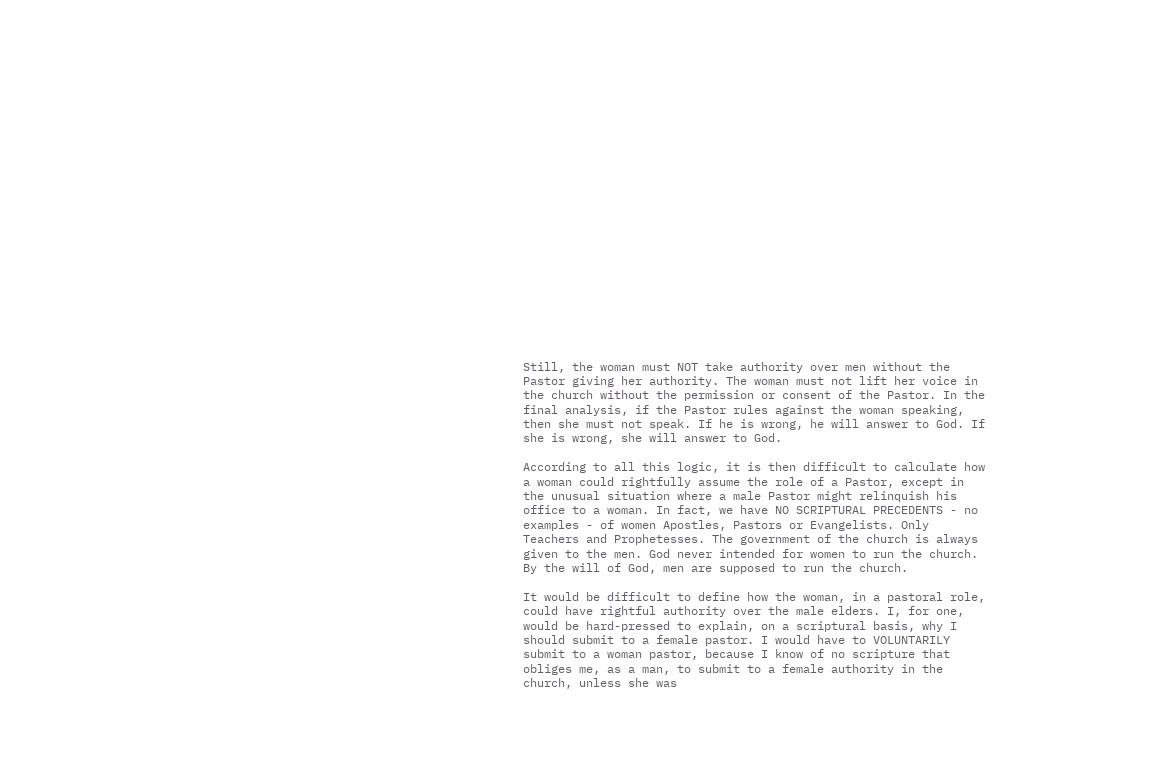Still, the woman must NOT take authority over men without the Pastor giving her authority. The woman must not lift her voice in the church without the permission or consent of the Pastor. In the final analysis, if the Pastor rules against the woman speaking, then she must not speak. If he is wrong, he will answer to God. If she is wrong, she will answer to God.

According to all this logic, it is then difficult to calculate how a woman could rightfully assume the role of a Pastor, except in the unusual situation where a male Pastor might relinquish his office to a woman. In fact, we have NO SCRIPTURAL PRECEDENTS - no examples - of women Apostles, Pastors or Evangelists. Only Teachers and Prophetesses. The government of the church is always given to the men. God never intended for women to run the church. By the will of God, men are supposed to run the church.

It would be difficult to define how the woman, in a pastoral role, could have rightful authority over the male elders. I, for one, would be hard-pressed to explain, on a scriptural basis, why I should submit to a female pastor. I would have to VOLUNTARILY submit to a woman pastor, because I know of no scripture that obliges me, as a man, to submit to a female authority in the church, unless she was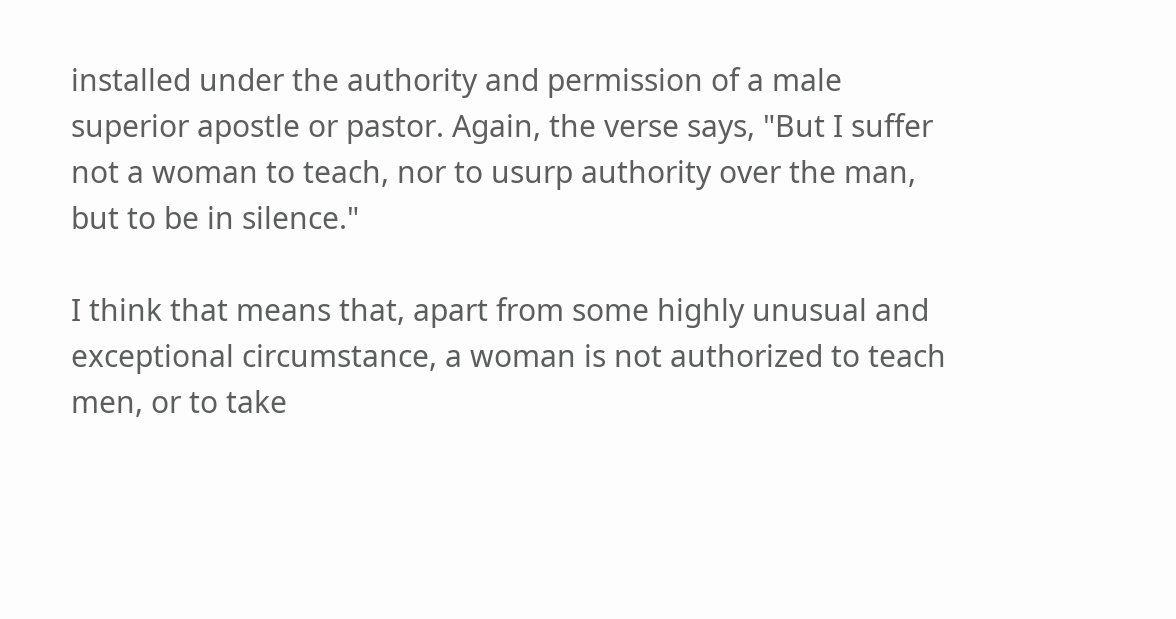installed under the authority and permission of a male superior apostle or pastor. Again, the verse says, "But I suffer not a woman to teach, nor to usurp authority over the man, but to be in silence."

I think that means that, apart from some highly unusual and exceptional circumstance, a woman is not authorized to teach men, or to take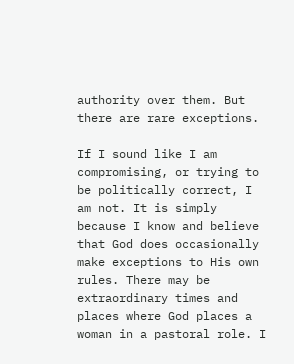authority over them. But there are rare exceptions.

If I sound like I am compromising, or trying to be politically correct, I am not. It is simply because I know and believe that God does occasionally make exceptions to His own rules. There may be extraordinary times and places where God places a woman in a pastoral role. I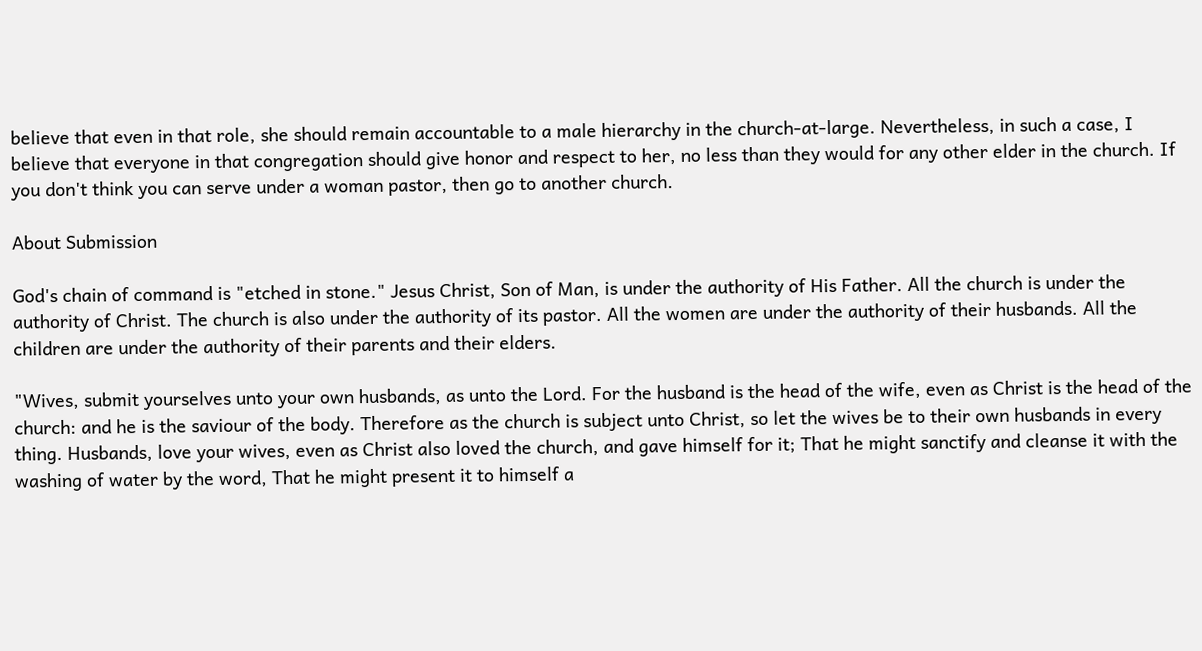believe that even in that role, she should remain accountable to a male hierarchy in the church-at-large. Nevertheless, in such a case, I believe that everyone in that congregation should give honor and respect to her, no less than they would for any other elder in the church. If you don't think you can serve under a woman pastor, then go to another church.

About Submission

God's chain of command is "etched in stone." Jesus Christ, Son of Man, is under the authority of His Father. All the church is under the authority of Christ. The church is also under the authority of its pastor. All the women are under the authority of their husbands. All the children are under the authority of their parents and their elders.

"Wives, submit yourselves unto your own husbands, as unto the Lord. For the husband is the head of the wife, even as Christ is the head of the church: and he is the saviour of the body. Therefore as the church is subject unto Christ, so let the wives be to their own husbands in every thing. Husbands, love your wives, even as Christ also loved the church, and gave himself for it; That he might sanctify and cleanse it with the washing of water by the word, That he might present it to himself a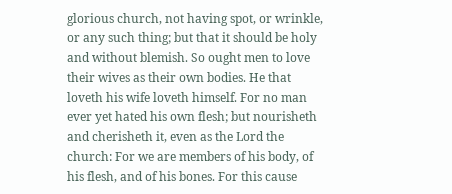glorious church, not having spot, or wrinkle, or any such thing; but that it should be holy and without blemish. So ought men to love their wives as their own bodies. He that loveth his wife loveth himself. For no man ever yet hated his own flesh; but nourisheth and cherisheth it, even as the Lord the church: For we are members of his body, of his flesh, and of his bones. For this cause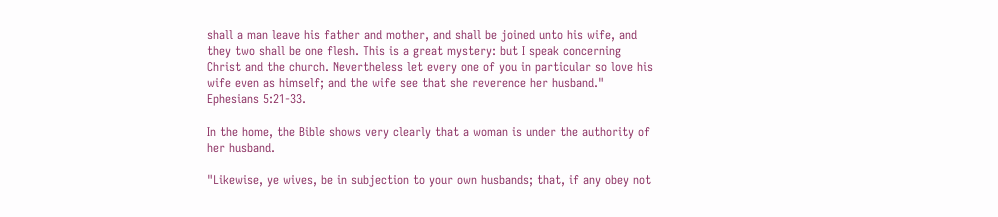shall a man leave his father and mother, and shall be joined unto his wife, and they two shall be one flesh. This is a great mystery: but I speak concerning Christ and the church. Nevertheless let every one of you in particular so love his wife even as himself; and the wife see that she reverence her husband." Ephesians 5:21-33.

In the home, the Bible shows very clearly that a woman is under the authority of her husband.

"Likewise, ye wives, be in subjection to your own husbands; that, if any obey not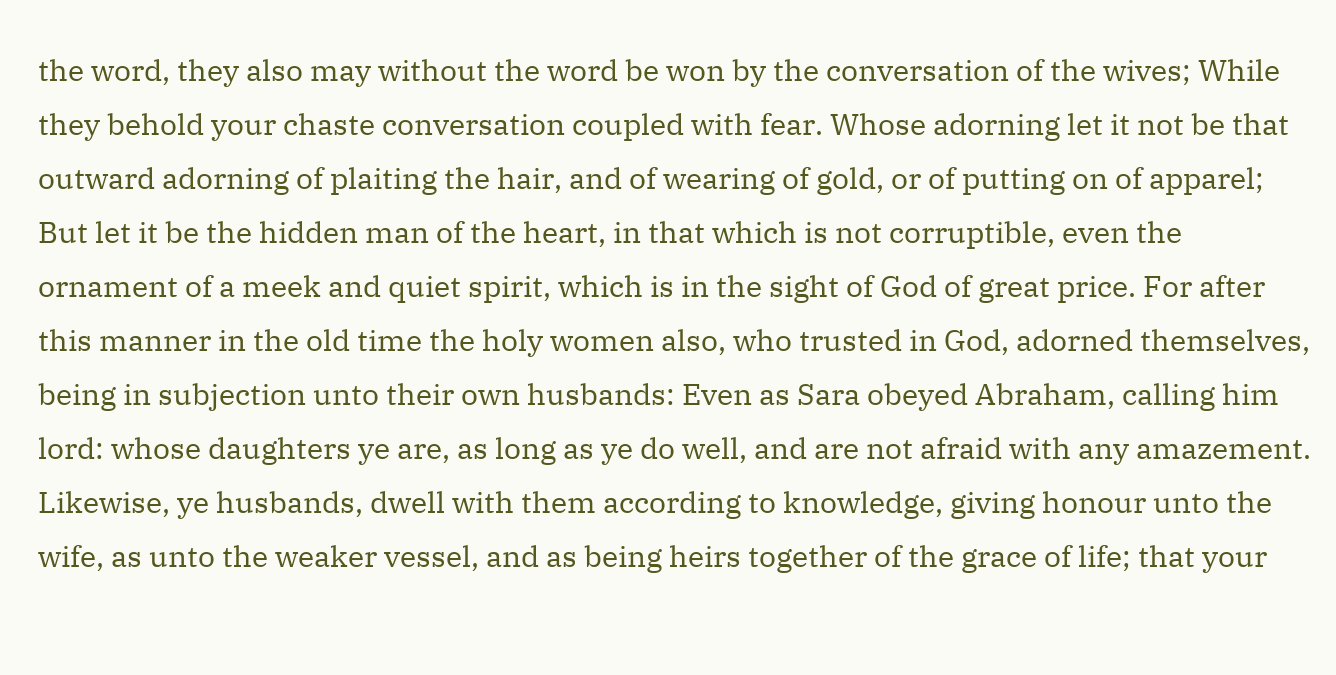the word, they also may without the word be won by the conversation of the wives; While they behold your chaste conversation coupled with fear. Whose adorning let it not be that outward adorning of plaiting the hair, and of wearing of gold, or of putting on of apparel; But let it be the hidden man of the heart, in that which is not corruptible, even the ornament of a meek and quiet spirit, which is in the sight of God of great price. For after this manner in the old time the holy women also, who trusted in God, adorned themselves, being in subjection unto their own husbands: Even as Sara obeyed Abraham, calling him lord: whose daughters ye are, as long as ye do well, and are not afraid with any amazement. Likewise, ye husbands, dwell with them according to knowledge, giving honour unto the wife, as unto the weaker vessel, and as being heirs together of the grace of life; that your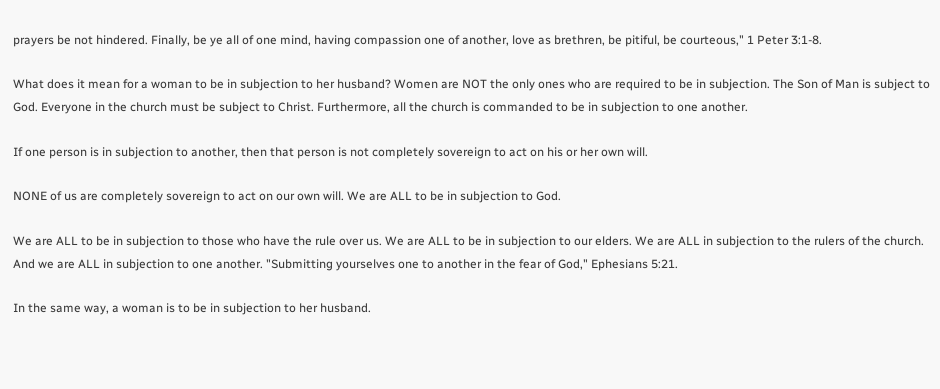prayers be not hindered. Finally, be ye all of one mind, having compassion one of another, love as brethren, be pitiful, be courteous," 1 Peter 3:1-8.

What does it mean for a woman to be in subjection to her husband? Women are NOT the only ones who are required to be in subjection. The Son of Man is subject to God. Everyone in the church must be subject to Christ. Furthermore, all the church is commanded to be in subjection to one another.

If one person is in subjection to another, then that person is not completely sovereign to act on his or her own will.

NONE of us are completely sovereign to act on our own will. We are ALL to be in subjection to God.

We are ALL to be in subjection to those who have the rule over us. We are ALL to be in subjection to our elders. We are ALL in subjection to the rulers of the church. And we are ALL in subjection to one another. "Submitting yourselves one to another in the fear of God," Ephesians 5:21.

In the same way, a woman is to be in subjection to her husband.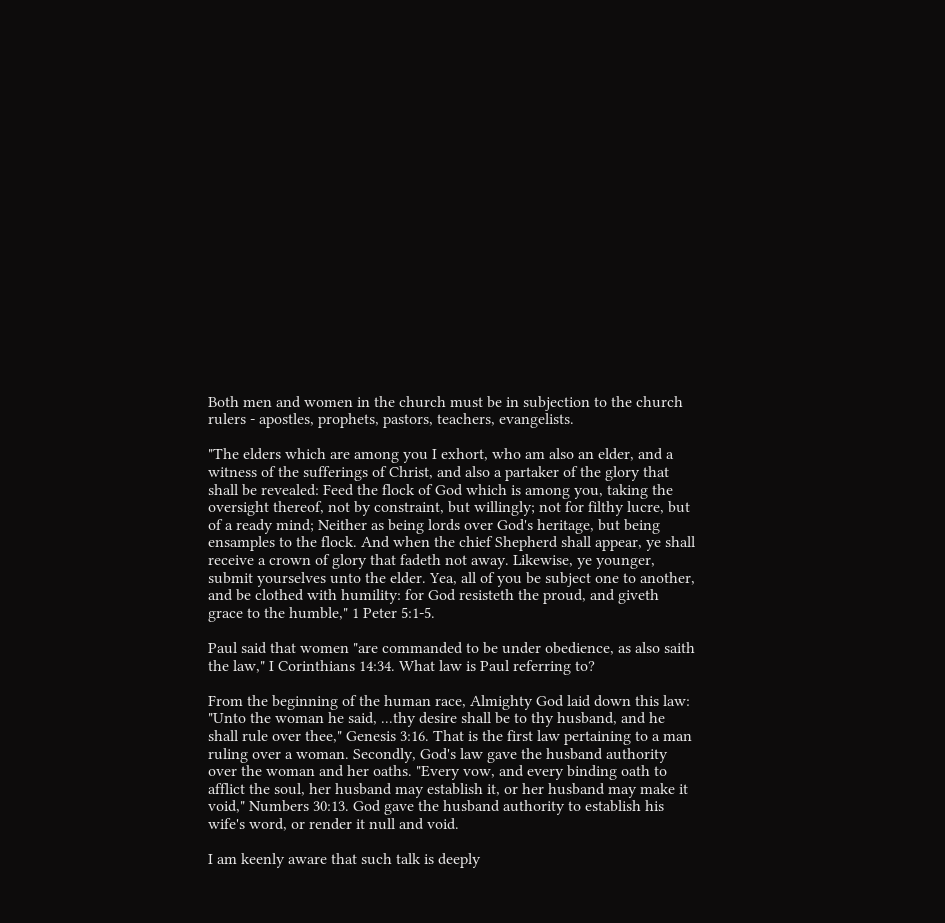Both men and women in the church must be in subjection to the church rulers - apostles, prophets, pastors, teachers, evangelists.

"The elders which are among you I exhort, who am also an elder, and a witness of the sufferings of Christ, and also a partaker of the glory that shall be revealed: Feed the flock of God which is among you, taking the oversight thereof, not by constraint, but willingly; not for filthy lucre, but of a ready mind; Neither as being lords over God's heritage, but being ensamples to the flock. And when the chief Shepherd shall appear, ye shall receive a crown of glory that fadeth not away. Likewise, ye younger, submit yourselves unto the elder. Yea, all of you be subject one to another, and be clothed with humility: for God resisteth the proud, and giveth grace to the humble," 1 Peter 5:1-5.

Paul said that women "are commanded to be under obedience, as also saith the law," I Corinthians 14:34. What law is Paul referring to?

From the beginning of the human race, Almighty God laid down this law: "Unto the woman he said, ...thy desire shall be to thy husband, and he shall rule over thee," Genesis 3:16. That is the first law pertaining to a man ruling over a woman. Secondly, God's law gave the husband authority over the woman and her oaths. "Every vow, and every binding oath to afflict the soul, her husband may establish it, or her husband may make it void," Numbers 30:13. God gave the husband authority to establish his wife's word, or render it null and void.

I am keenly aware that such talk is deeply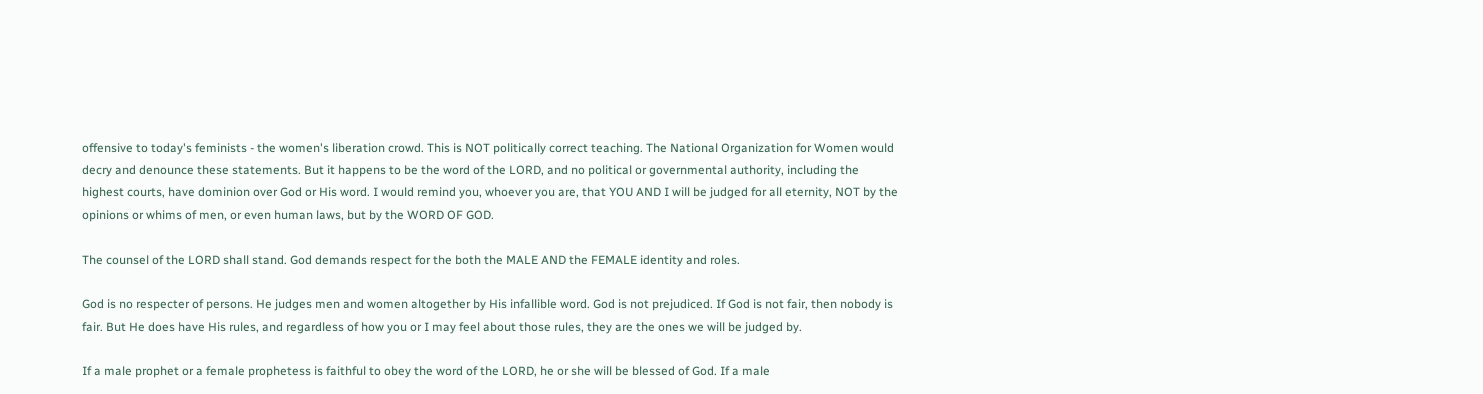offensive to today's feminists - the women's liberation crowd. This is NOT politically correct teaching. The National Organization for Women would decry and denounce these statements. But it happens to be the word of the LORD, and no political or governmental authority, including the highest courts, have dominion over God or His word. I would remind you, whoever you are, that YOU AND I will be judged for all eternity, NOT by the opinions or whims of men, or even human laws, but by the WORD OF GOD.

The counsel of the LORD shall stand. God demands respect for the both the MALE AND the FEMALE identity and roles.

God is no respecter of persons. He judges men and women altogether by His infallible word. God is not prejudiced. If God is not fair, then nobody is fair. But He does have His rules, and regardless of how you or I may feel about those rules, they are the ones we will be judged by.

If a male prophet or a female prophetess is faithful to obey the word of the LORD, he or she will be blessed of God. If a male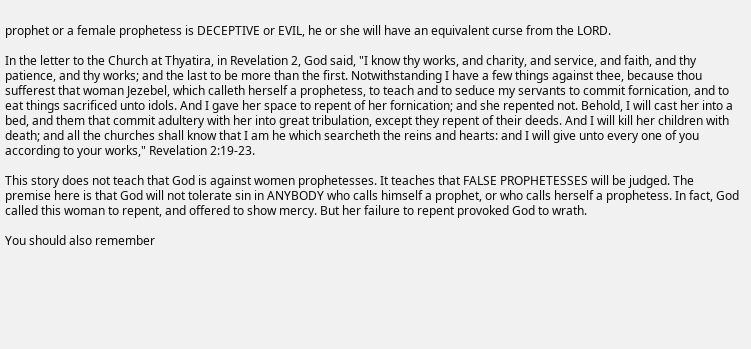prophet or a female prophetess is DECEPTIVE or EVIL, he or she will have an equivalent curse from the LORD.

In the letter to the Church at Thyatira, in Revelation 2, God said, "I know thy works, and charity, and service, and faith, and thy patience, and thy works; and the last to be more than the first. Notwithstanding I have a few things against thee, because thou sufferest that woman Jezebel, which calleth herself a prophetess, to teach and to seduce my servants to commit fornication, and to eat things sacrificed unto idols. And I gave her space to repent of her fornication; and she repented not. Behold, I will cast her into a bed, and them that commit adultery with her into great tribulation, except they repent of their deeds. And I will kill her children with death; and all the churches shall know that I am he which searcheth the reins and hearts: and I will give unto every one of you according to your works," Revelation 2:19-23.

This story does not teach that God is against women prophetesses. It teaches that FALSE PROPHETESSES will be judged. The premise here is that God will not tolerate sin in ANYBODY who calls himself a prophet, or who calls herself a prophetess. In fact, God called this woman to repent, and offered to show mercy. But her failure to repent provoked God to wrath.

You should also remember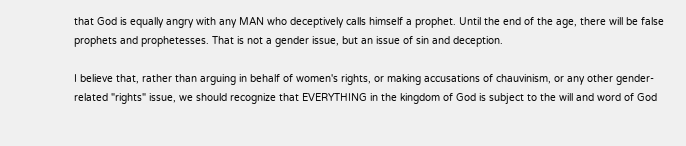that God is equally angry with any MAN who deceptively calls himself a prophet. Until the end of the age, there will be false prophets and prophetesses. That is not a gender issue, but an issue of sin and deception.

I believe that, rather than arguing in behalf of women's rights, or making accusations of chauvinism, or any other gender-related "rights" issue, we should recognize that EVERYTHING in the kingdom of God is subject to the will and word of God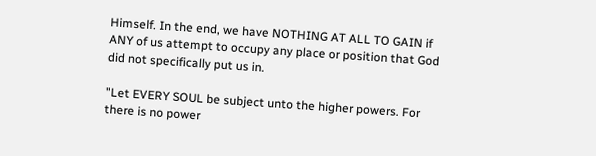Himself. In the end, we have NOTHING AT ALL TO GAIN if ANY of us attempt to occupy any place or position that God did not specifically put us in.

"Let EVERY SOUL be subject unto the higher powers. For there is no power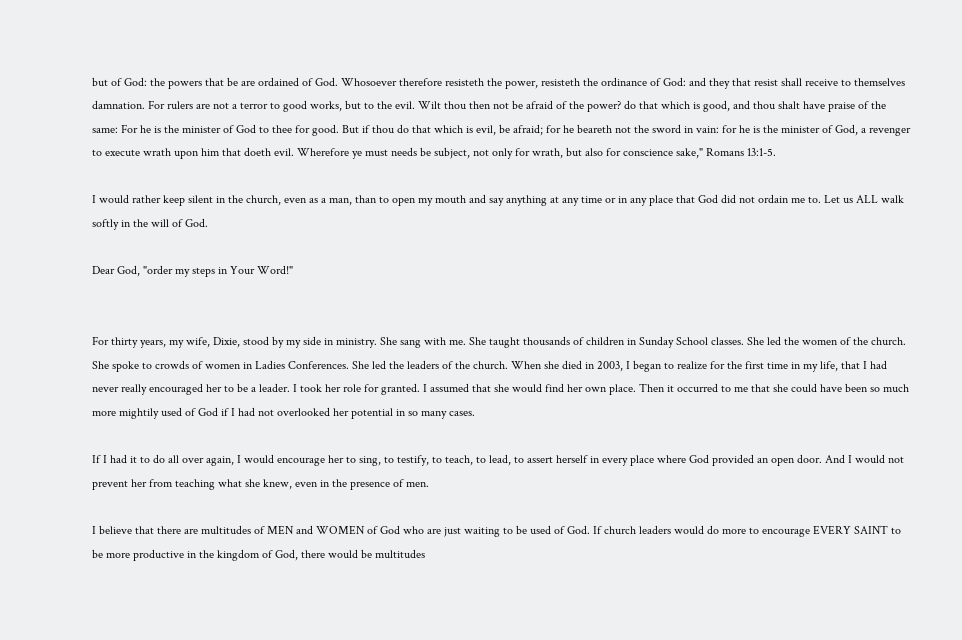but of God: the powers that be are ordained of God. Whosoever therefore resisteth the power, resisteth the ordinance of God: and they that resist shall receive to themselves damnation. For rulers are not a terror to good works, but to the evil. Wilt thou then not be afraid of the power? do that which is good, and thou shalt have praise of the same: For he is the minister of God to thee for good. But if thou do that which is evil, be afraid; for he beareth not the sword in vain: for he is the minister of God, a revenger to execute wrath upon him that doeth evil. Wherefore ye must needs be subject, not only for wrath, but also for conscience sake," Romans 13:1-5.

I would rather keep silent in the church, even as a man, than to open my mouth and say anything at any time or in any place that God did not ordain me to. Let us ALL walk softly in the will of God.

Dear God, "order my steps in Your Word!"


For thirty years, my wife, Dixie, stood by my side in ministry. She sang with me. She taught thousands of children in Sunday School classes. She led the women of the church. She spoke to crowds of women in Ladies Conferences. She led the leaders of the church. When she died in 2003, I began to realize for the first time in my life, that I had never really encouraged her to be a leader. I took her role for granted. I assumed that she would find her own place. Then it occurred to me that she could have been so much more mightily used of God if I had not overlooked her potential in so many cases.

If I had it to do all over again, I would encourage her to sing, to testify, to teach, to lead, to assert herself in every place where God provided an open door. And I would not prevent her from teaching what she knew, even in the presence of men.

I believe that there are multitudes of MEN and WOMEN of God who are just waiting to be used of God. If church leaders would do more to encourage EVERY SAINT to be more productive in the kingdom of God, there would be multitudes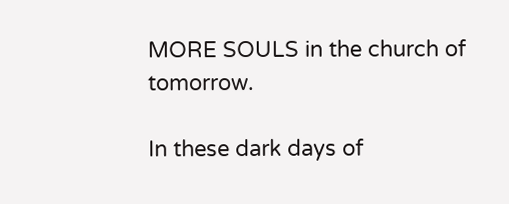MORE SOULS in the church of tomorrow.

In these dark days of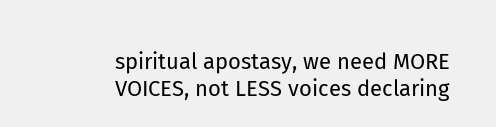spiritual apostasy, we need MORE VOICES, not LESS voices declaring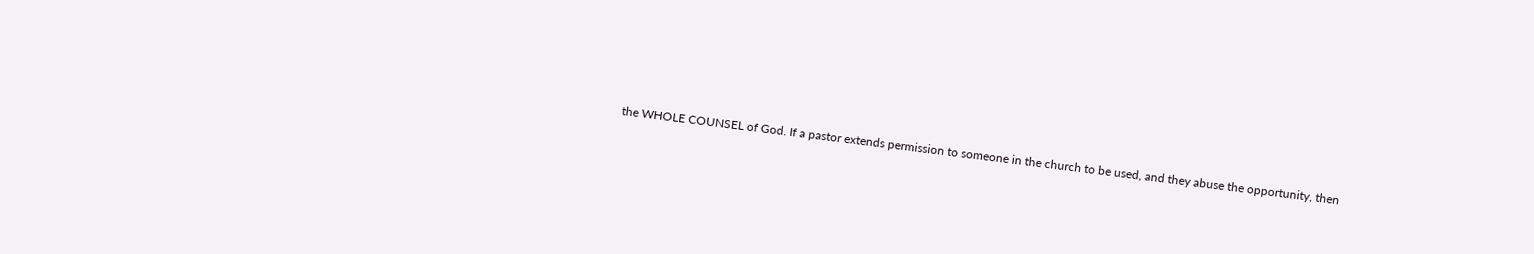the WHOLE COUNSEL of God. If a pastor extends permission to someone in the church to be used, and they abuse the opportunity, then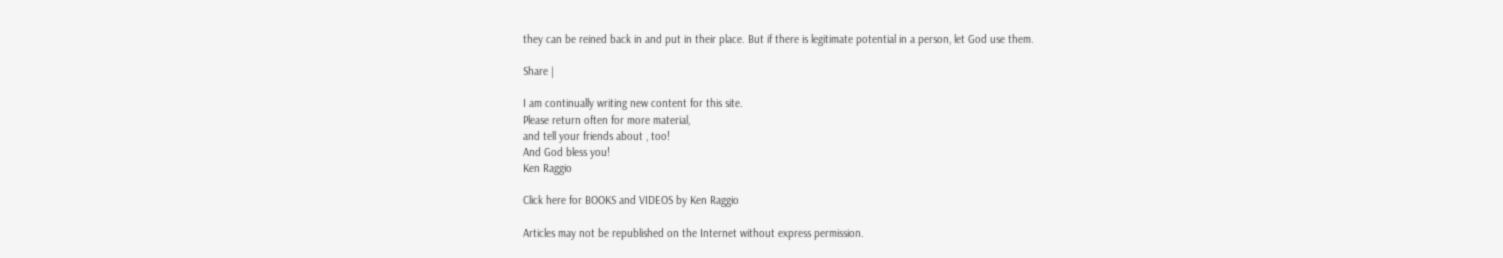they can be reined back in and put in their place. But if there is legitimate potential in a person, let God use them.

Share |

I am continually writing new content for this site.
Please return often for more material,
and tell your friends about , too!
And God bless you!
Ken Raggio

Click here for BOOKS and VIDEOS by Ken Raggio

Articles may not be republished on the Internet without express permission.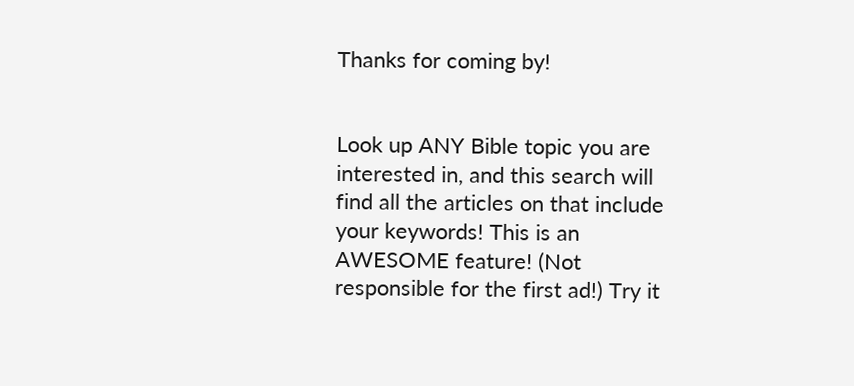Thanks for coming by!


Look up ANY Bible topic you are interested in, and this search will find all the articles on that include your keywords! This is an AWESOME feature! (Not responsible for the first ad!) Try it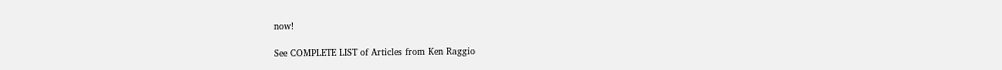now!

See COMPLETE LIST of Articles from Ken Raggio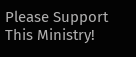Please Support This Ministry!